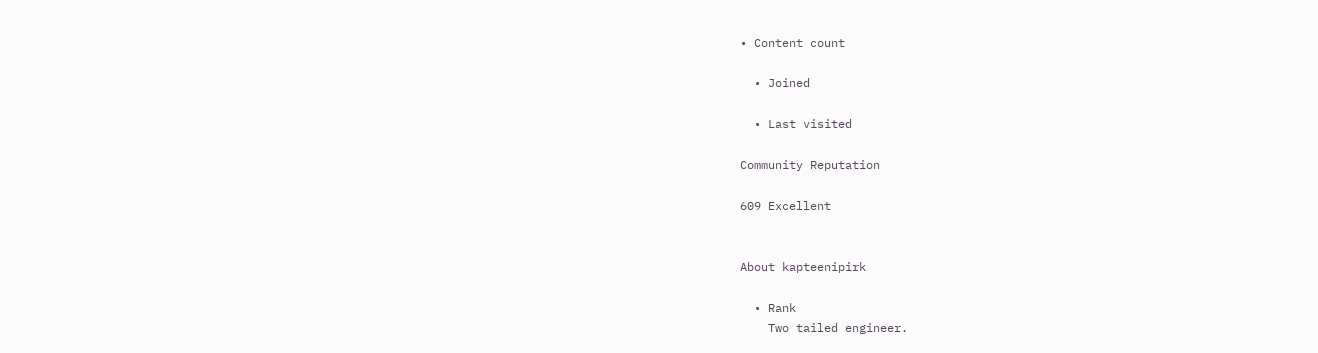• Content count

  • Joined

  • Last visited

Community Reputation

609 Excellent


About kapteenipirk

  • Rank
    Two tailed engineer.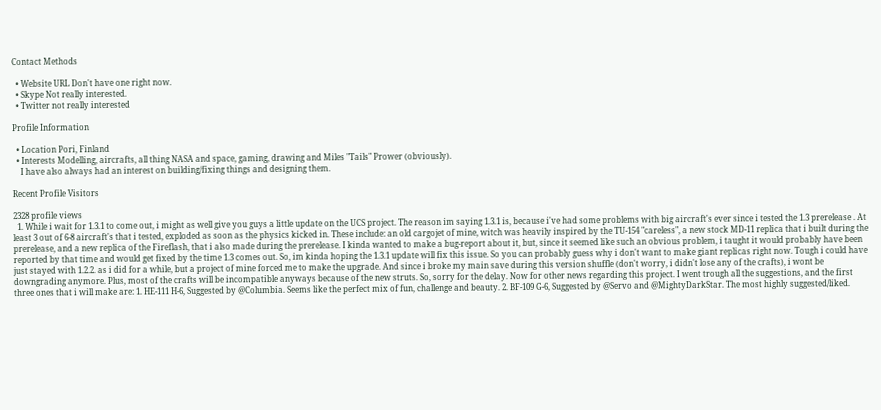Contact Methods

  • Website URL Don't have one right now.
  • Skype Not really interested.
  • Twitter not really interested

Profile Information

  • Location Pori, Finland
  • Interests Modelling, aircrafts, all thing NASA and space, gaming, drawing and Miles "Tails" Prower (obviously).
    I have also always had an interest on building/fixing things and designing them.

Recent Profile Visitors

2328 profile views
  1. While i wait for 1.3.1 to come out, i might as well give you guys a little update on the UCS project. The reason im saying 1.3.1 is, because i've had some problems with big aircraft's ever since i tested the 1.3 prerelease . At least 3 out of 6-8 aircraft's that i tested, exploded as soon as the physics kicked in. These include: an old cargojet of mine, witch was heavily inspired by the TU-154 "careless", a new stock MD-11 replica that i built during the prerelease, and a new replica of the Fireflash, that i also made during the prerelease. I kinda wanted to make a bug-report about it, but, since it seemed like such an obvious problem, i taught it would probably have been reported by that time and would get fixed by the time 1.3 comes out. So, im kinda hoping the 1.3.1 update will fix this issue. So you can probably guess why i don't want to make giant replicas right now. Tough i could have just stayed with 1.2.2. as i did for a while, but a project of mine forced me to make the upgrade. And since i broke my main save during this version shuffle (don't worry, i didn't lose any of the crafts), i wont be downgrading anymore. Plus, most of the crafts will be incompatible anyways because of the new struts. So, sorry for the delay. Now for other news regarding this project. I went trough all the suggestions, and the first three ones that i will make are: 1. HE-111 H-6, Suggested by @Columbia. Seems like the perfect mix of fun, challenge and beauty. 2. BF-109 G-6, Suggested by @Servo and @MightyDarkStar. The most highly suggested/liked.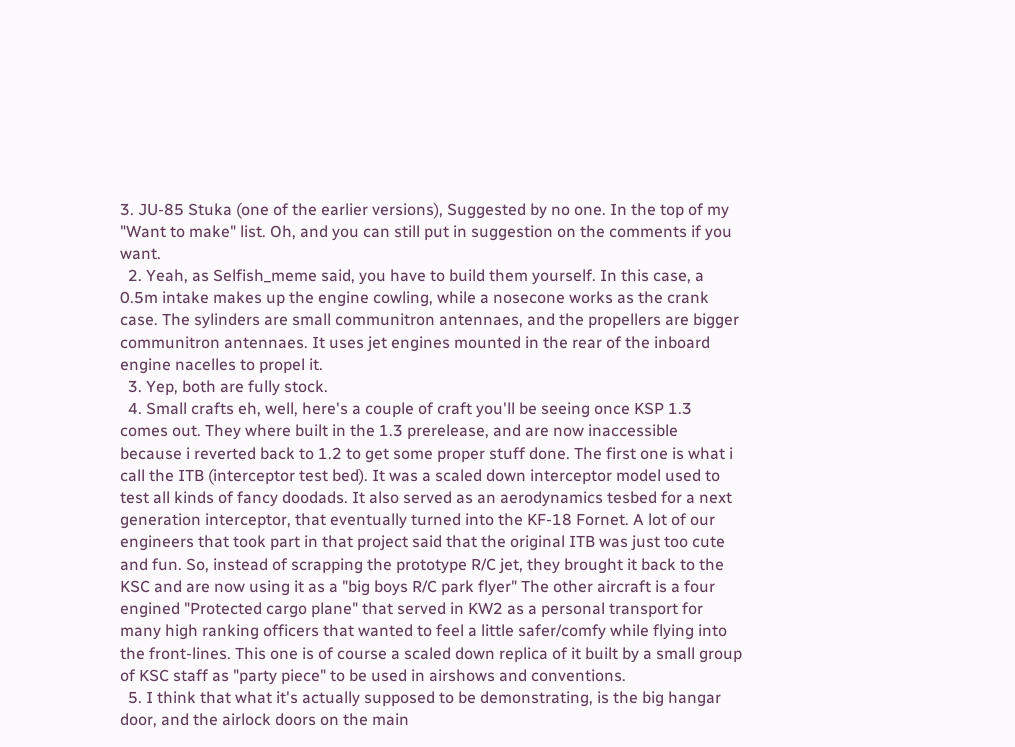3. JU-85 Stuka (one of the earlier versions), Suggested by no one. In the top of my "Want to make" list. Oh, and you can still put in suggestion on the comments if you want.
  2. Yeah, as Selfish_meme said, you have to build them yourself. In this case, a 0.5m intake makes up the engine cowling, while a nosecone works as the crank case. The sylinders are small communitron antennaes, and the propellers are bigger communitron antennaes. It uses jet engines mounted in the rear of the inboard engine nacelles to propel it.
  3. Yep, both are fully stock.
  4. Small crafts eh, well, here's a couple of craft you'll be seeing once KSP 1.3 comes out. They where built in the 1.3 prerelease, and are now inaccessible because i reverted back to 1.2 to get some proper stuff done. The first one is what i call the ITB (interceptor test bed). It was a scaled down interceptor model used to test all kinds of fancy doodads. It also served as an aerodynamics tesbed for a next generation interceptor, that eventually turned into the KF-18 Fornet. A lot of our engineers that took part in that project said that the original ITB was just too cute and fun. So, instead of scrapping the prototype R/C jet, they brought it back to the KSC and are now using it as a "big boys R/C park flyer" The other aircraft is a four engined "Protected cargo plane" that served in KW2 as a personal transport for many high ranking officers that wanted to feel a little safer/comfy while flying into the front-lines. This one is of course a scaled down replica of it built by a small group of KSC staff as "party piece" to be used in airshows and conventions.
  5. I think that what it's actually supposed to be demonstrating, is the big hangar door, and the airlock doors on the main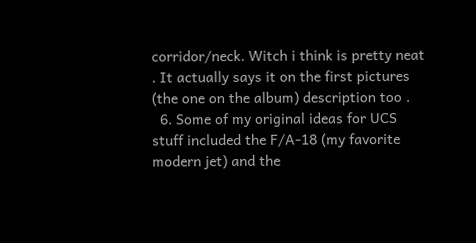corridor/neck. Witch i think is pretty neat . It actually says it on the first pictures (the one on the album) description too .
  6. Some of my original ideas for UCS stuff included the F/A-18 (my favorite modern jet) and the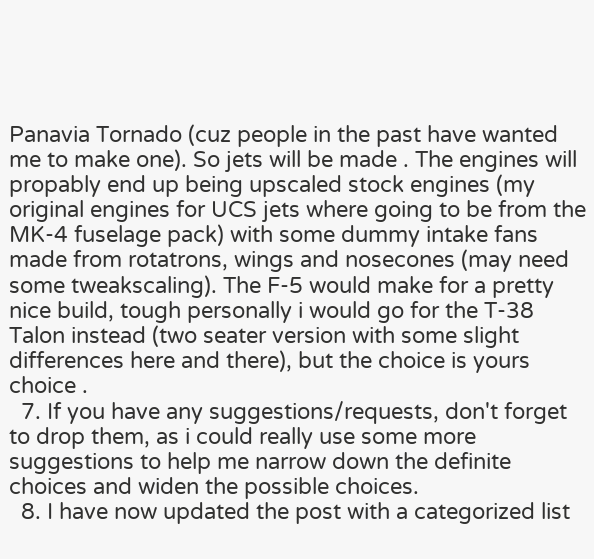Panavia Tornado (cuz people in the past have wanted me to make one). So jets will be made . The engines will propably end up being upscaled stock engines (my original engines for UCS jets where going to be from the MK-4 fuselage pack) with some dummy intake fans made from rotatrons, wings and nosecones (may need some tweakscaling). The F-5 would make for a pretty nice build, tough personally i would go for the T-38 Talon instead (two seater version with some slight differences here and there), but the choice is yours choice .
  7. If you have any suggestions/requests, don't forget to drop them, as i could really use some more suggestions to help me narrow down the definite choices and widen the possible choices.
  8. I have now updated the post with a categorized list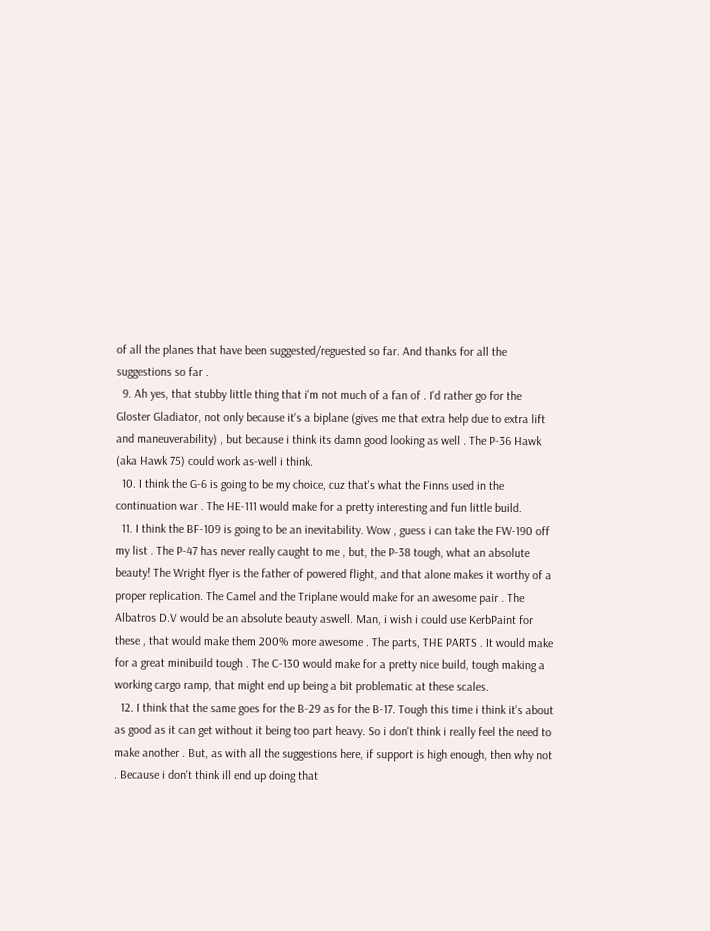of all the planes that have been suggested/reguested so far. And thanks for all the suggestions so far .
  9. Ah yes, that stubby little thing that i'm not much of a fan of . I'd rather go for the Gloster Gladiator, not only because it's a biplane (gives me that extra help due to extra lift and maneuverability) , but because i think its damn good looking as well . The P-36 Hawk (aka Hawk 75) could work as-well i think.
  10. I think the G-6 is going to be my choice, cuz that's what the Finns used in the continuation war . The HE-111 would make for a pretty interesting and fun little build.
  11. I think the BF-109 is going to be an inevitability. Wow , guess i can take the FW-190 off my list . The P-47 has never really caught to me , but, the P-38 tough, what an absolute beauty! The Wright flyer is the father of powered flight, and that alone makes it worthy of a proper replication. The Camel and the Triplane would make for an awesome pair . The Albatros D.V would be an absolute beauty aswell. Man, i wish i could use KerbPaint for these , that would make them 200% more awesome . The parts, THE PARTS . It would make for a great minibuild tough . The C-130 would make for a pretty nice build, tough making a working cargo ramp, that might end up being a bit problematic at these scales.
  12. I think that the same goes for the B-29 as for the B-17. Tough this time i think it's about as good as it can get without it being too part heavy. So i don't think i really feel the need to make another . But, as with all the suggestions here, if support is high enough, then why not . Because i don't think ill end up doing that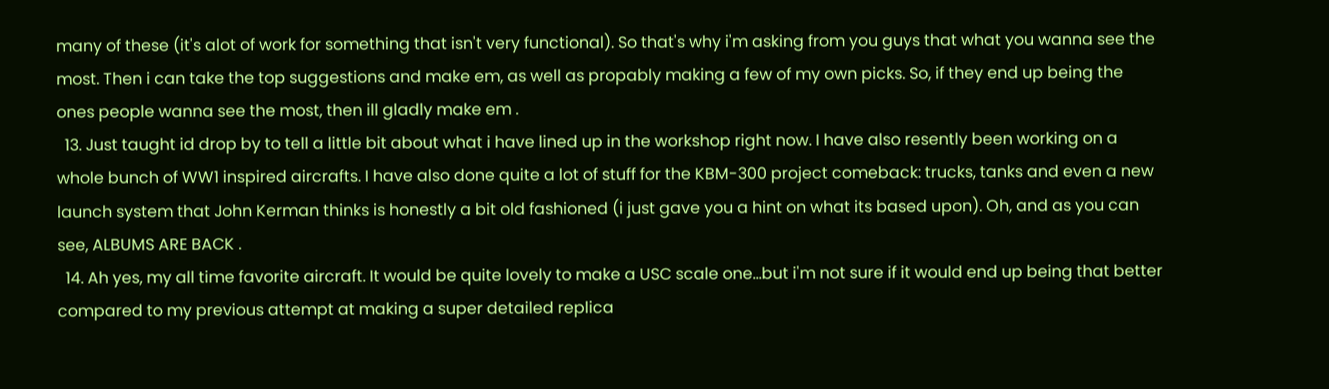many of these (it's alot of work for something that isn't very functional). So that's why i'm asking from you guys that what you wanna see the most. Then i can take the top suggestions and make em, as well as propably making a few of my own picks. So, if they end up being the ones people wanna see the most, then ill gladly make em .
  13. Just taught id drop by to tell a little bit about what i have lined up in the workshop right now. I have also resently been working on a whole bunch of WW1 inspired aircrafts. I have also done quite a lot of stuff for the KBM-300 project comeback: trucks, tanks and even a new launch system that John Kerman thinks is honestly a bit old fashioned (i just gave you a hint on what its based upon). Oh, and as you can see, ALBUMS ARE BACK .
  14. Ah yes, my all time favorite aircraft. It would be quite lovely to make a USC scale one...but i'm not sure if it would end up being that better compared to my previous attempt at making a super detailed replica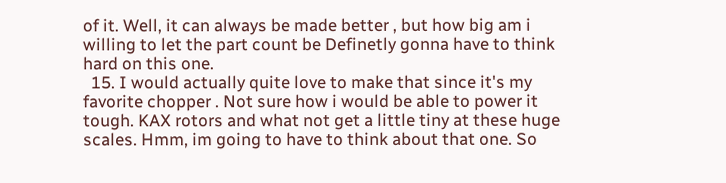of it. Well, it can always be made better , but how big am i willing to let the part count be Definetly gonna have to think hard on this one.
  15. I would actually quite love to make that since it's my favorite chopper . Not sure how i would be able to power it tough. KAX rotors and what not get a little tiny at these huge scales. Hmm, im going to have to think about that one. So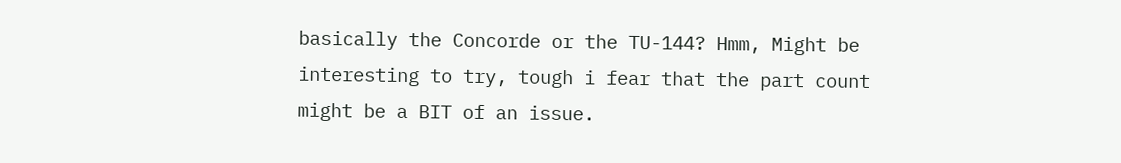basically the Concorde or the TU-144? Hmm, Might be interesting to try, tough i fear that the part count might be a BIT of an issue.